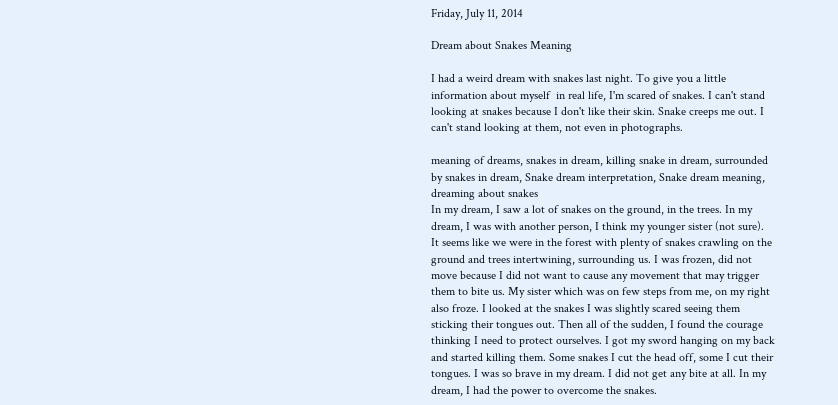Friday, July 11, 2014

Dream about Snakes Meaning

I had a weird dream with snakes last night. To give you a little information about myself  in real life, I'm scared of snakes. I can't stand looking at snakes because I don't like their skin. Snake creeps me out. I can't stand looking at them, not even in photographs.

meaning of dreams, snakes in dream, killing snake in dream, surrounded by snakes in dream, Snake dream interpretation, Snake dream meaning, dreaming about snakes
In my dream, I saw a lot of snakes on the ground, in the trees. In my dream, I was with another person, I think my younger sister (not sure).  It seems like we were in the forest with plenty of snakes crawling on the ground and trees intertwining, surrounding us. I was frozen, did not move because I did not want to cause any movement that may trigger them to bite us. My sister which was on few steps from me, on my right also froze. I looked at the snakes I was slightly scared seeing them sticking their tongues out. Then all of the sudden, I found the courage thinking I need to protect ourselves. I got my sword hanging on my back and started killing them. Some snakes I cut the head off, some I cut their tongues. I was so brave in my dream. I did not get any bite at all. In my dream, I had the power to overcome the snakes.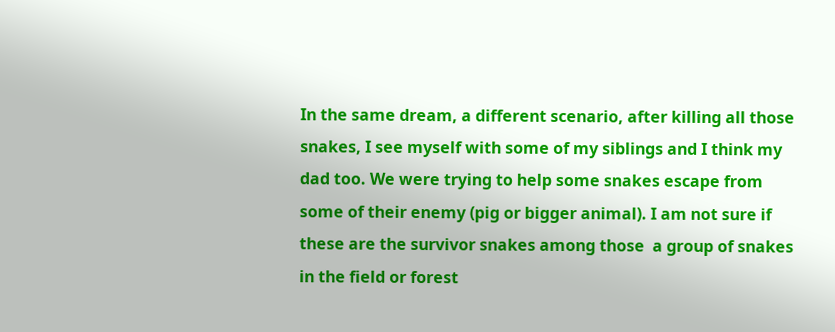In the same dream, a different scenario, after killing all those snakes, I see myself with some of my siblings and I think my dad too. We were trying to help some snakes escape from some of their enemy (pig or bigger animal). I am not sure if these are the survivor snakes among those  a group of snakes in the field or forest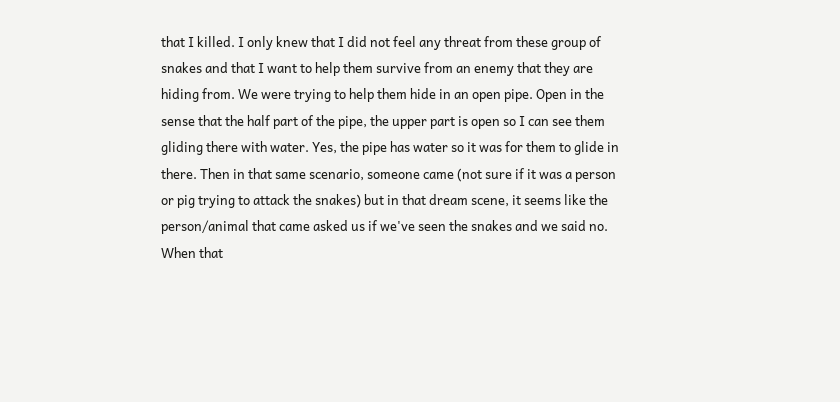that I killed. I only knew that I did not feel any threat from these group of snakes and that I want to help them survive from an enemy that they are hiding from. We were trying to help them hide in an open pipe. Open in the sense that the half part of the pipe, the upper part is open so I can see them gliding there with water. Yes, the pipe has water so it was for them to glide in there. Then in that same scenario, someone came (not sure if it was a person or pig trying to attack the snakes) but in that dream scene, it seems like the person/animal that came asked us if we've seen the snakes and we said no. When that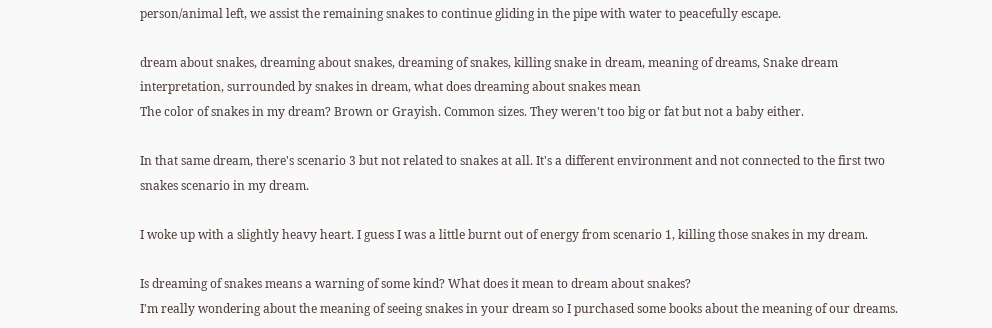person/animal left, we assist the remaining snakes to continue gliding in the pipe with water to peacefully escape.

dream about snakes, dreaming about snakes, dreaming of snakes, killing snake in dream, meaning of dreams, Snake dream interpretation, surrounded by snakes in dream, what does dreaming about snakes mean
The color of snakes in my dream? Brown or Grayish. Common sizes. They weren't too big or fat but not a baby either.

In that same dream, there's scenario 3 but not related to snakes at all. It's a different environment and not connected to the first two snakes scenario in my dream.

I woke up with a slightly heavy heart. I guess I was a little burnt out of energy from scenario 1, killing those snakes in my dream.

Is dreaming of snakes means a warning of some kind? What does it mean to dream about snakes?
I'm really wondering about the meaning of seeing snakes in your dream so I purchased some books about the meaning of our dreams.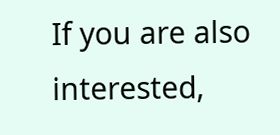If you are also interested,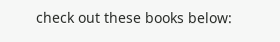check out these books below: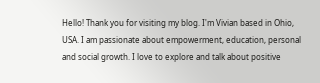Hello! Thank you for visiting my blog. I'm Vivian based in Ohio, USA. I am passionate about empowerment, education, personal and social growth. I love to explore and talk about positive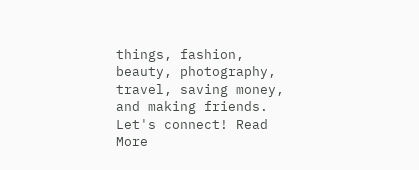things, fashion, beauty, photography, travel, saving money, and making friends. Let's connect! Read More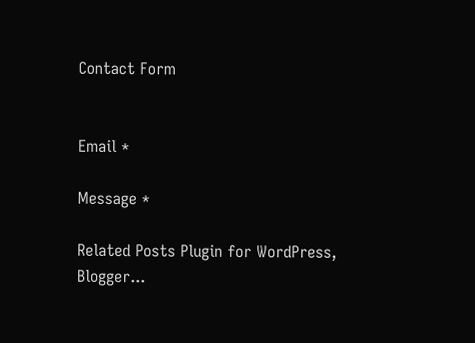Contact Form


Email *

Message *

Related Posts Plugin for WordPress, Blogger...